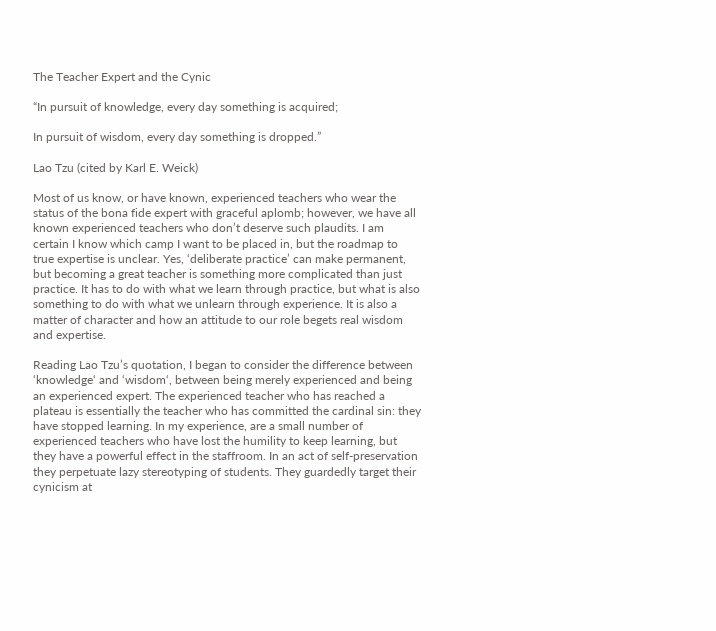The Teacher Expert and the Cynic

“In pursuit of knowledge, every day something is acquired;

In pursuit of wisdom, every day something is dropped.”

Lao Tzu (cited by Karl E. Weick)

Most of us know, or have known, experienced teachers who wear the status of the bona fide expert with graceful aplomb; however, we have all known experienced teachers who don’t deserve such plaudits. I am certain I know which camp I want to be placed in, but the roadmap to true expertise is unclear. Yes, ‘deliberate practice’ can make permanent, but becoming a great teacher is something more complicated than just practice. It has to do with what we learn through practice, but what is also something to do with what we unlearn through experience. It is also a matter of character and how an attitude to our role begets real wisdom and expertise.

Reading Lao Tzu’s quotation, I began to consider the difference between ‘knowledge‘ and ‘wisdom‘, between being merely experienced and being an experienced expert. The experienced teacher who has reached a plateau is essentially the teacher who has committed the cardinal sin: they have stopped learning. In my experience, are a small number of experienced teachers who have lost the humility to keep learning, but they have a powerful effect in the staffroom. In an act of self-preservation they perpetuate lazy stereotyping of students. They guardedly target their cynicism at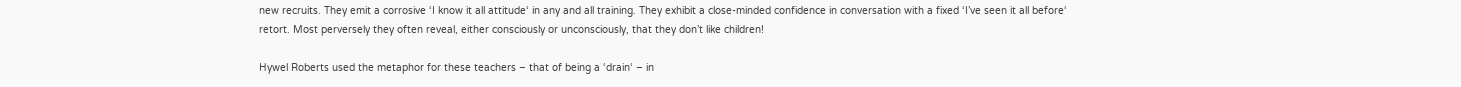new recruits. They emit a corrosive ‘I know it all attitude‘ in any and all training. They exhibit a close-minded confidence in conversation with a fixed ‘I’ve seen it all before‘ retort. Most perversely they often reveal, either consciously or unconsciously, that they don’t like children!

Hywel Roberts used the metaphor for these teachers – that of being a ‘drain‘ – in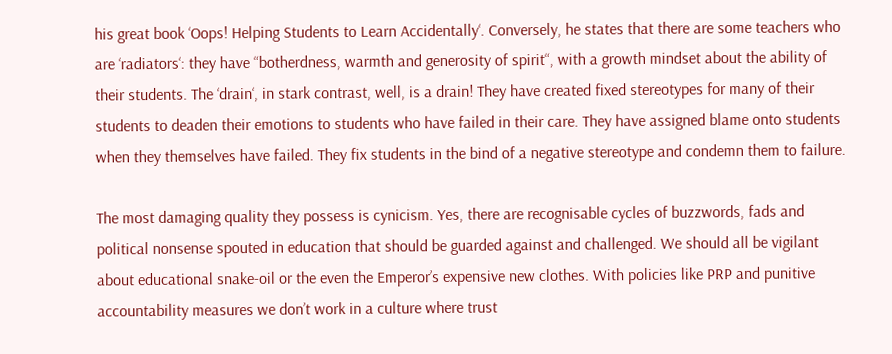his great book ‘Oops! Helping Students to Learn Accidentally‘. Conversely, he states that there are some teachers who are ‘radiators‘: they have “botherdness, warmth and generosity of spirit“, with a growth mindset about the ability of their students. The ‘drain‘, in stark contrast, well, is a drain! They have created fixed stereotypes for many of their students to deaden their emotions to students who have failed in their care. They have assigned blame onto students when they themselves have failed. They fix students in the bind of a negative stereotype and condemn them to failure.

The most damaging quality they possess is cynicism. Yes, there are recognisable cycles of buzzwords, fads and political nonsense spouted in education that should be guarded against and challenged. We should all be vigilant about educational snake-oil or the even the Emperor’s expensive new clothes. With policies like PRP and punitive accountability measures we don’t work in a culture where trust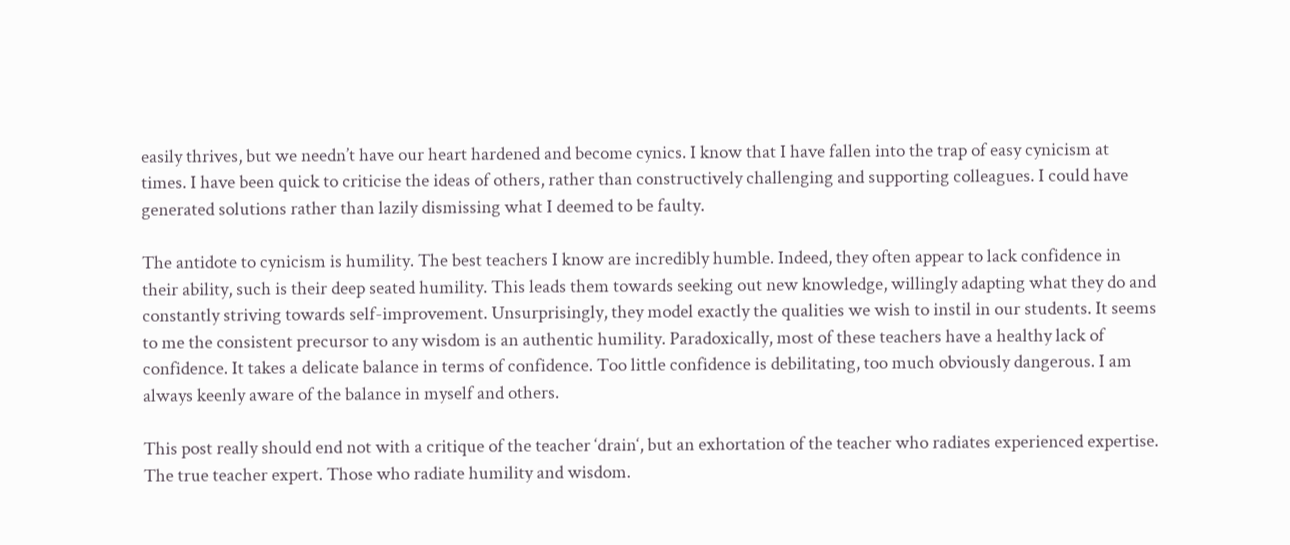easily thrives, but we needn’t have our heart hardened and become cynics. I know that I have fallen into the trap of easy cynicism at times. I have been quick to criticise the ideas of others, rather than constructively challenging and supporting colleagues. I could have generated solutions rather than lazily dismissing what I deemed to be faulty.

The antidote to cynicism is humility. The best teachers I know are incredibly humble. Indeed, they often appear to lack confidence in their ability, such is their deep seated humility. This leads them towards seeking out new knowledge, willingly adapting what they do and constantly striving towards self-improvement. Unsurprisingly, they model exactly the qualities we wish to instil in our students. It seems to me the consistent precursor to any wisdom is an authentic humility. Paradoxically, most of these teachers have a healthy lack of confidence. It takes a delicate balance in terms of confidence. Too little confidence is debilitating, too much obviously dangerous. I am always keenly aware of the balance in myself and others.

This post really should end not with a critique of the teacher ‘drain‘, but an exhortation of the teacher who radiates experienced expertise. The true teacher expert. Those who radiate humility and wisdom.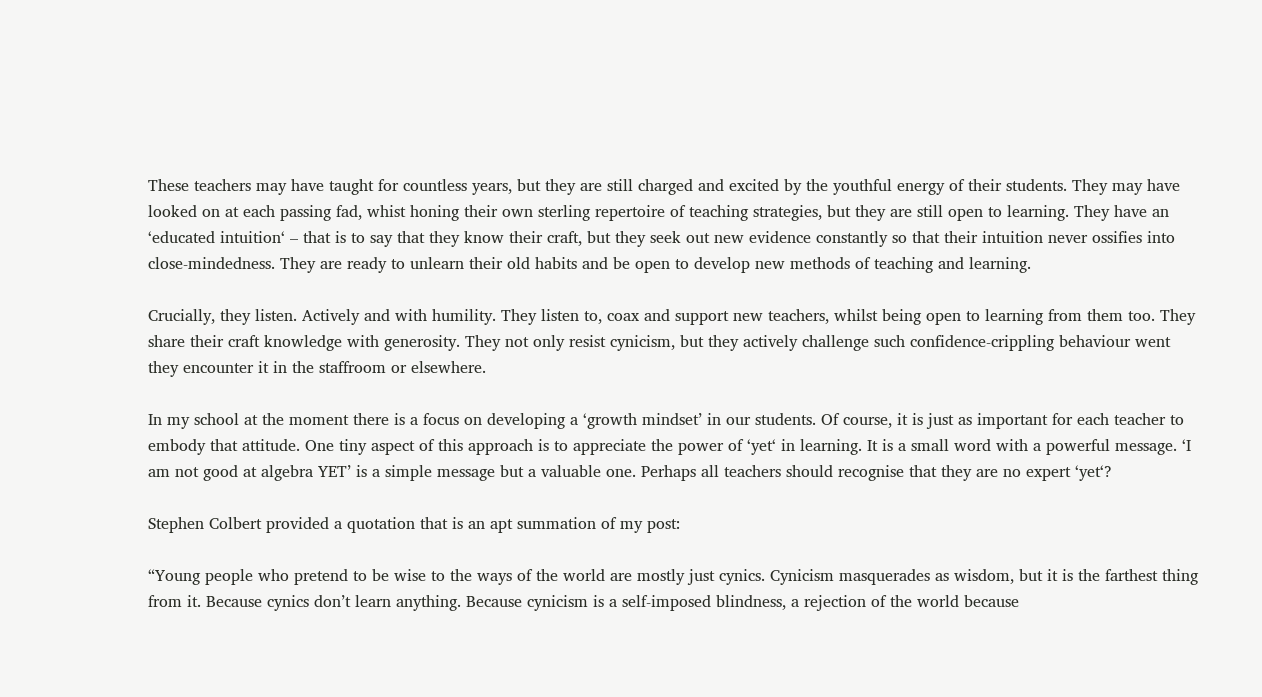These teachers may have taught for countless years, but they are still charged and excited by the youthful energy of their students. They may have looked on at each passing fad, whist honing their own sterling repertoire of teaching strategies, but they are still open to learning. They have an ‘educated intuition‘ – that is to say that they know their craft, but they seek out new evidence constantly so that their intuition never ossifies into close-mindedness. They are ready to unlearn their old habits and be open to develop new methods of teaching and learning.

Crucially, they listen. Actively and with humility. They listen to, coax and support new teachers, whilst being open to learning from them too. They share their craft knowledge with generosity. They not only resist cynicism, but they actively challenge such confidence-crippling behaviour went they encounter it in the staffroom or elsewhere.

In my school at the moment there is a focus on developing a ‘growth mindset’ in our students. Of course, it is just as important for each teacher to embody that attitude. One tiny aspect of this approach is to appreciate the power of ‘yet‘ in learning. It is a small word with a powerful message. ‘I am not good at algebra YET’ is a simple message but a valuable one. Perhaps all teachers should recognise that they are no expert ‘yet‘?

Stephen Colbert provided a quotation that is an apt summation of my post:

“Young people who pretend to be wise to the ways of the world are mostly just cynics. Cynicism masquerades as wisdom, but it is the farthest thing from it. Because cynics don’t learn anything. Because cynicism is a self-imposed blindness, a rejection of the world because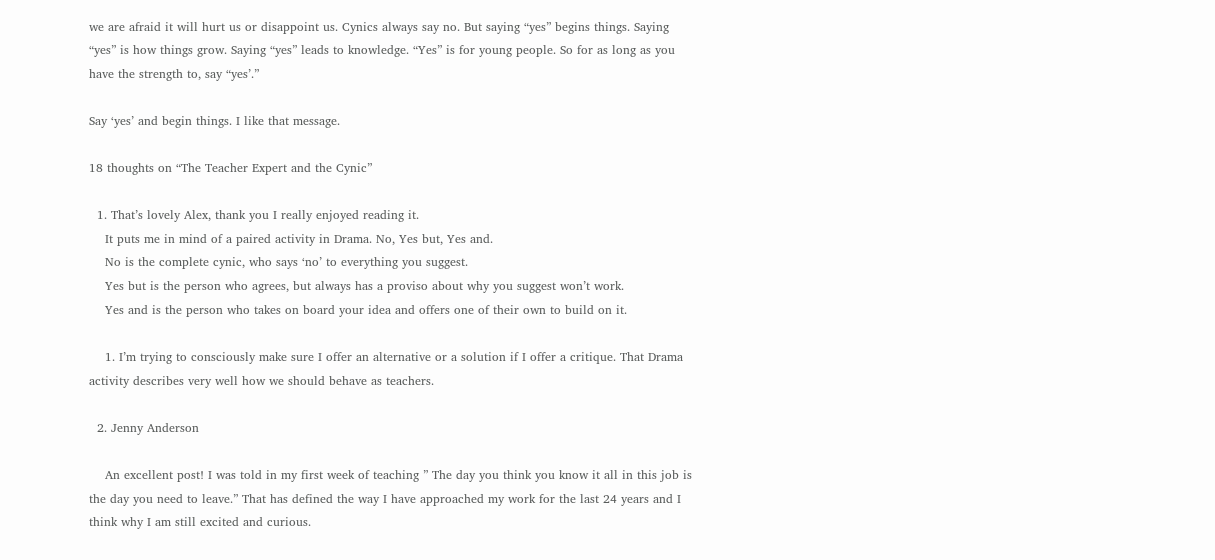we are afraid it will hurt us or disappoint us. Cynics always say no. But saying “yes” begins things. Saying “yes” is how things grow. Saying “yes” leads to knowledge. “Yes” is for young people. So for as long as you have the strength to, say “yes’.”

Say ‘yes’ and begin things. I like that message.

18 thoughts on “The Teacher Expert and the Cynic”

  1. That’s lovely Alex, thank you I really enjoyed reading it.
    It puts me in mind of a paired activity in Drama. No, Yes but, Yes and.
    No is the complete cynic, who says ‘no’ to everything you suggest.
    Yes but is the person who agrees, but always has a proviso about why you suggest won’t work.
    Yes and is the person who takes on board your idea and offers one of their own to build on it.

    1. I’m trying to consciously make sure I offer an alternative or a solution if I offer a critique. That Drama activity describes very well how we should behave as teachers.

  2. Jenny Anderson

    An excellent post! I was told in my first week of teaching ” The day you think you know it all in this job is the day you need to leave.” That has defined the way I have approached my work for the last 24 years and I think why I am still excited and curious.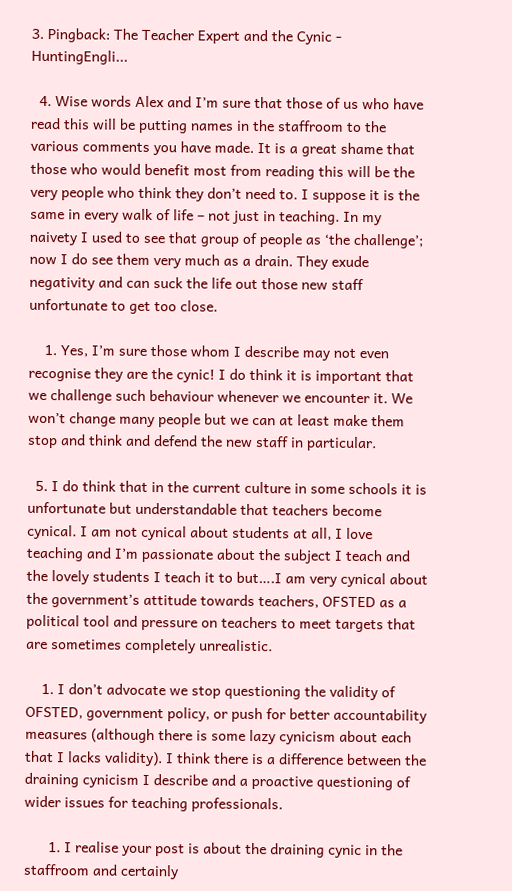3. Pingback: The Teacher Expert and the Cynic - HuntingEngli...

  4. Wise words Alex and I’m sure that those of us who have read this will be putting names in the staffroom to the various comments you have made. It is a great shame that those who would benefit most from reading this will be the very people who think they don’t need to. I suppose it is the same in every walk of life – not just in teaching. In my naivety I used to see that group of people as ‘the challenge’; now I do see them very much as a drain. They exude negativity and can suck the life out those new staff unfortunate to get too close.

    1. Yes, I’m sure those whom I describe may not even recognise they are the cynic! I do think it is important that we challenge such behaviour whenever we encounter it. We won’t change many people but we can at least make them stop and think and defend the new staff in particular.

  5. I do think that in the current culture in some schools it is unfortunate but understandable that teachers become cynical. I am not cynical about students at all, I love teaching and I’m passionate about the subject I teach and the lovely students I teach it to but….I am very cynical about the government’s attitude towards teachers, OFSTED as a political tool and pressure on teachers to meet targets that are sometimes completely unrealistic.

    1. I don’t advocate we stop questioning the validity of OFSTED, government policy, or push for better accountability measures (although there is some lazy cynicism about each that I lacks validity). I think there is a difference between the draining cynicism I describe and a proactive questioning of wider issues for teaching professionals.

      1. I realise your post is about the draining cynic in the staffroom and certainly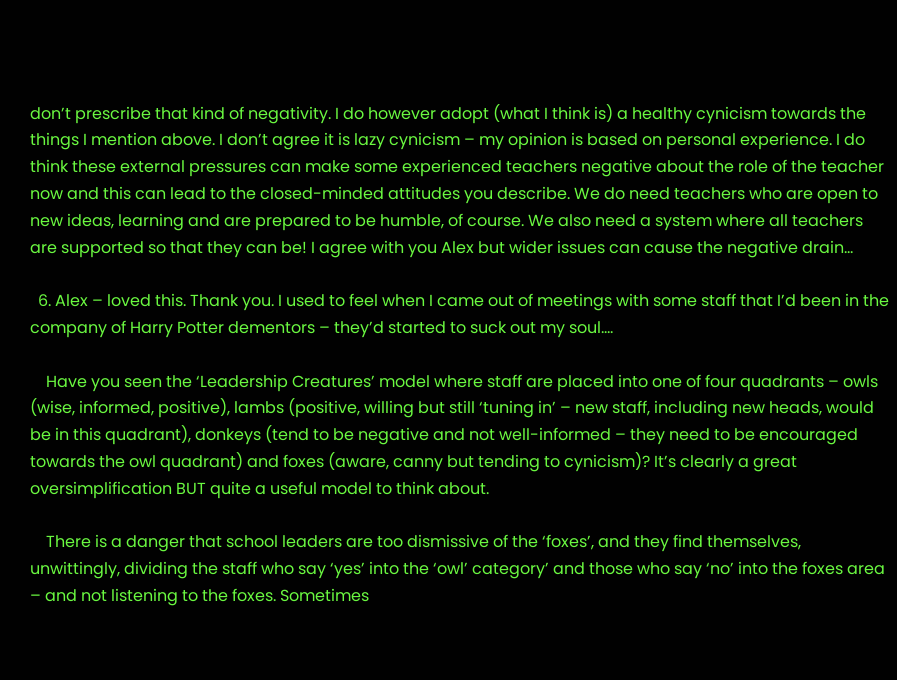don’t prescribe that kind of negativity. I do however adopt (what I think is) a healthy cynicism towards the things I mention above. I don’t agree it is lazy cynicism – my opinion is based on personal experience. I do think these external pressures can make some experienced teachers negative about the role of the teacher now and this can lead to the closed-minded attitudes you describe. We do need teachers who are open to new ideas, learning and are prepared to be humble, of course. We also need a system where all teachers are supported so that they can be! I agree with you Alex but wider issues can cause the negative drain…

  6. Alex – loved this. Thank you. I used to feel when I came out of meetings with some staff that I’d been in the company of Harry Potter dementors – they’d started to suck out my soul….

    Have you seen the ‘Leadership Creatures’ model where staff are placed into one of four quadrants – owls (wise, informed, positive), lambs (positive, willing but still ‘tuning in’ – new staff, including new heads, would be in this quadrant), donkeys (tend to be negative and not well-informed – they need to be encouraged towards the owl quadrant) and foxes (aware, canny but tending to cynicism)? It’s clearly a great oversimplification BUT quite a useful model to think about.

    There is a danger that school leaders are too dismissive of the ‘foxes’, and they find themselves, unwittingly, dividing the staff who say ‘yes’ into the ‘owl’ category’ and those who say ‘no’ into the foxes area – and not listening to the foxes. Sometimes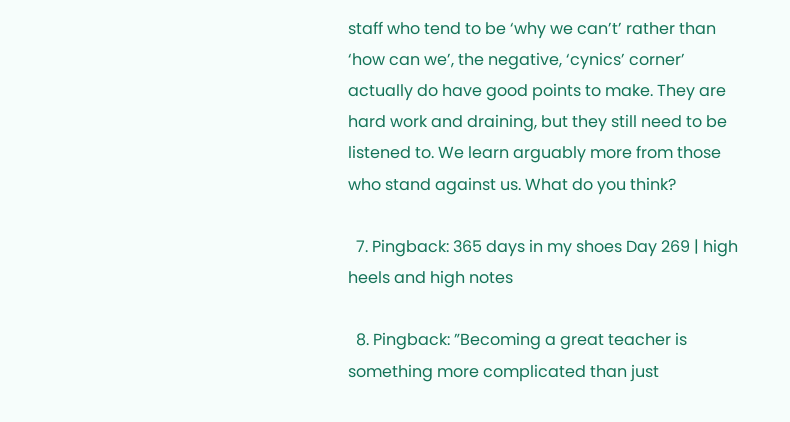staff who tend to be ‘why we can’t’ rather than ‘how can we’, the negative, ‘cynics’ corner’ actually do have good points to make. They are hard work and draining, but they still need to be listened to. We learn arguably more from those who stand against us. What do you think?

  7. Pingback: 365 days in my shoes Day 269 | high heels and high notes

  8. Pingback: ”Becoming a great teacher is something more complicated than just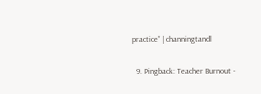practice” | channingtandl

  9. Pingback: Teacher Burnout -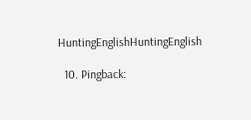HuntingEnglishHuntingEnglish

  10. Pingback: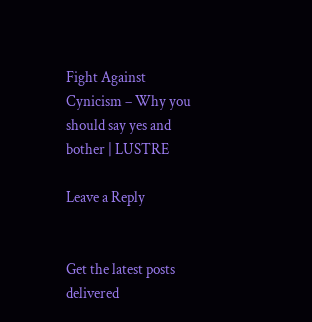Fight Against Cynicism – Why you should say yes and bother | LUSTRE

Leave a Reply


Get the latest posts delivered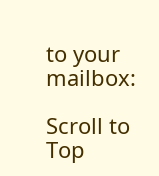to your mailbox:

Scroll to Top